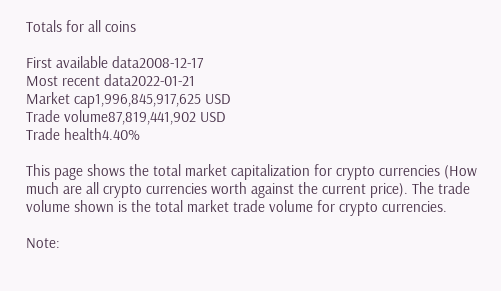Totals for all coins

First available data2008-12-17
Most recent data2022-01-21
Market cap1,996,845,917,625 USD
Trade volume87,819,441,902 USD
Trade health4.40%

This page shows the total market capitalization for crypto currencies (How much are all crypto currencies worth against the current price). The trade volume shown is the total market trade volume for crypto currencies.

Note: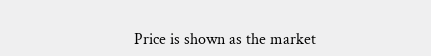Price is shown as the market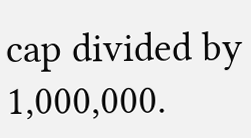cap divided by 1,000,000.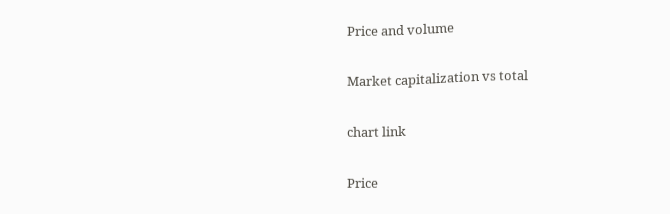Price and volume

Market capitalization vs total

chart link

Price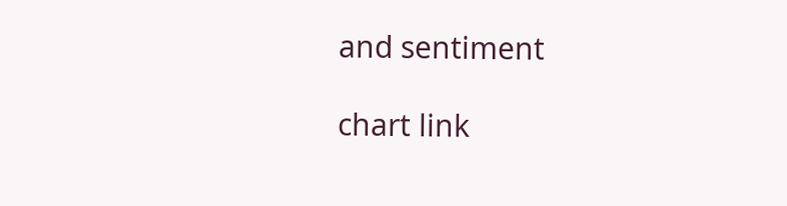and sentiment

chart link